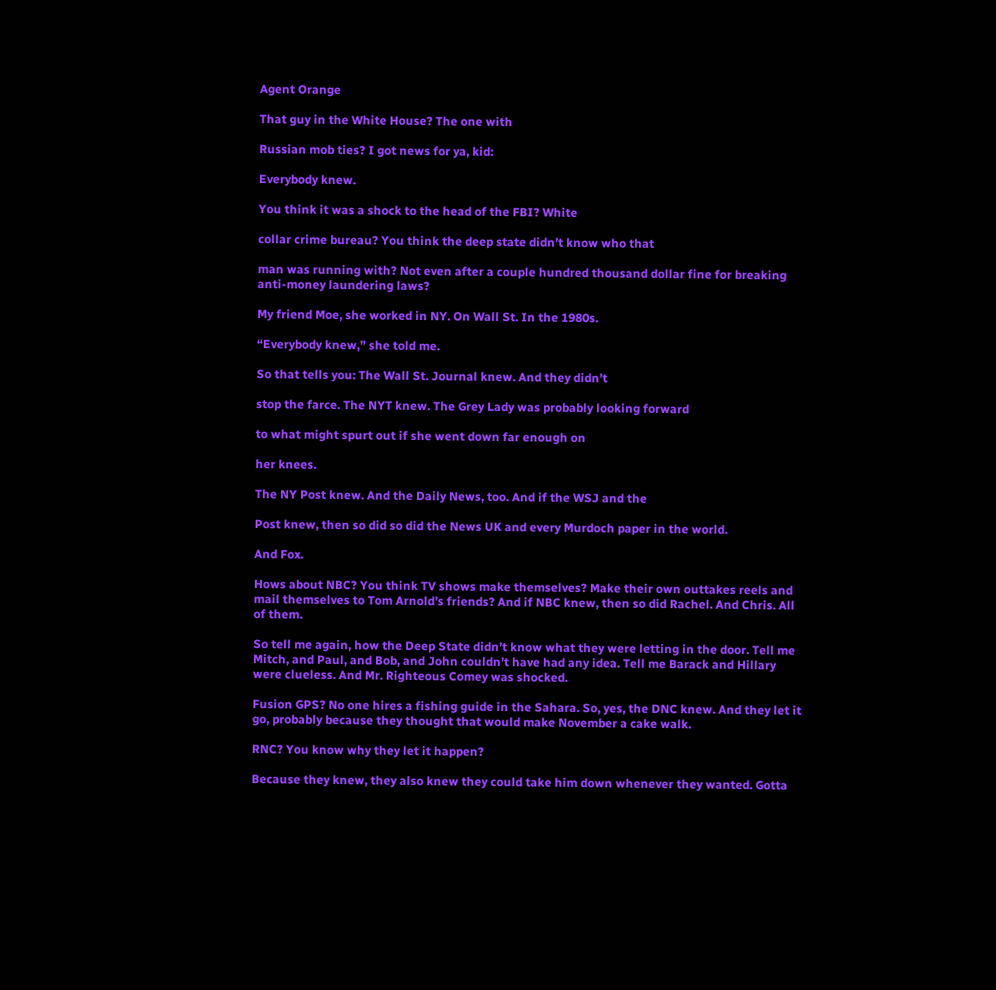Agent Orange

That guy in the White House? The one with

Russian mob ties? I got news for ya, kid:

Everybody knew.

You think it was a shock to the head of the FBI? White

collar crime bureau? You think the deep state didn’t know who that

man was running with? Not even after a couple hundred thousand dollar fine for breaking anti-money laundering laws?

My friend Moe, she worked in NY. On Wall St. In the 1980s.

“Everybody knew,” she told me.

So that tells you: The Wall St. Journal knew. And they didn’t

stop the farce. The NYT knew. The Grey Lady was probably looking forward

to what might spurt out if she went down far enough on

her knees.

The NY Post knew. And the Daily News, too. And if the WSJ and the

Post knew, then so did so did the News UK and every Murdoch paper in the world.

And Fox.

Hows about NBC? You think TV shows make themselves? Make their own outtakes reels and mail themselves to Tom Arnold’s friends? And if NBC knew, then so did Rachel. And Chris. All of them.

So tell me again, how the Deep State didn’t know what they were letting in the door. Tell me Mitch, and Paul, and Bob, and John couldn’t have had any idea. Tell me Barack and Hillary were clueless. And Mr. Righteous Comey was shocked.

Fusion GPS? No one hires a fishing guide in the Sahara. So, yes, the DNC knew. And they let it go, probably because they thought that would make November a cake walk.

RNC? You know why they let it happen?

Because they knew, they also knew they could take him down whenever they wanted. Gotta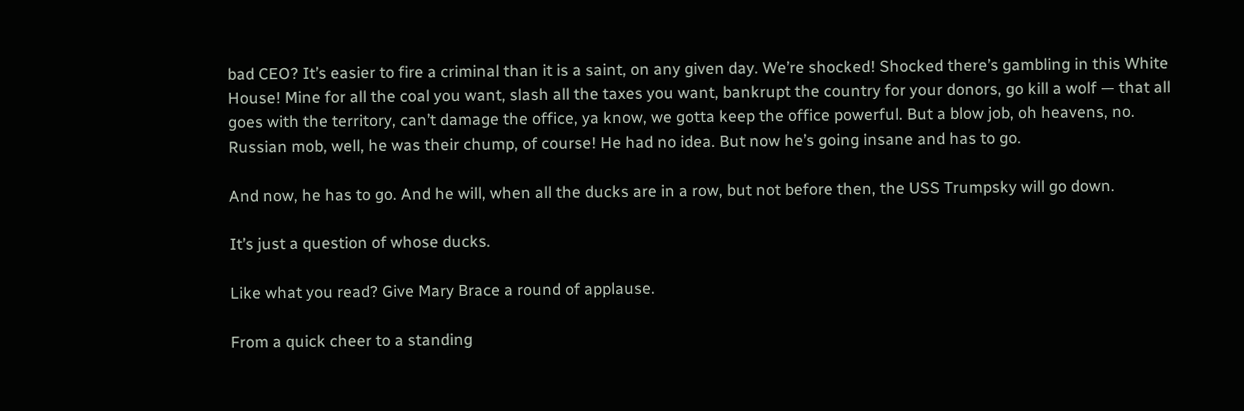bad CEO? It’s easier to fire a criminal than it is a saint, on any given day. We’re shocked! Shocked there’s gambling in this White House! Mine for all the coal you want, slash all the taxes you want, bankrupt the country for your donors, go kill a wolf — that all goes with the territory, can’t damage the office, ya know, we gotta keep the office powerful. But a blow job, oh heavens, no. Russian mob, well, he was their chump, of course! He had no idea. But now he’s going insane and has to go.

And now, he has to go. And he will, when all the ducks are in a row, but not before then, the USS Trumpsky will go down.

It’s just a question of whose ducks.

Like what you read? Give Mary Brace a round of applause.

From a quick cheer to a standing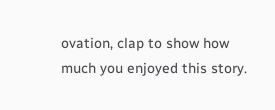ovation, clap to show how much you enjoyed this story.